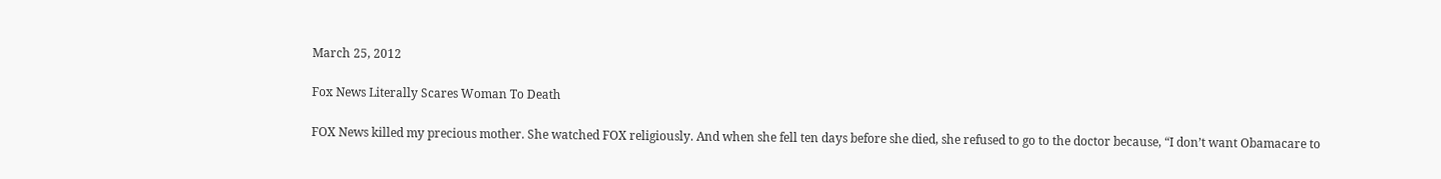March 25, 2012

Fox News Literally Scares Woman To Death

FOX News killed my precious mother. She watched FOX religiously. And when she fell ten days before she died, she refused to go to the doctor because, “I don’t want Obamacare to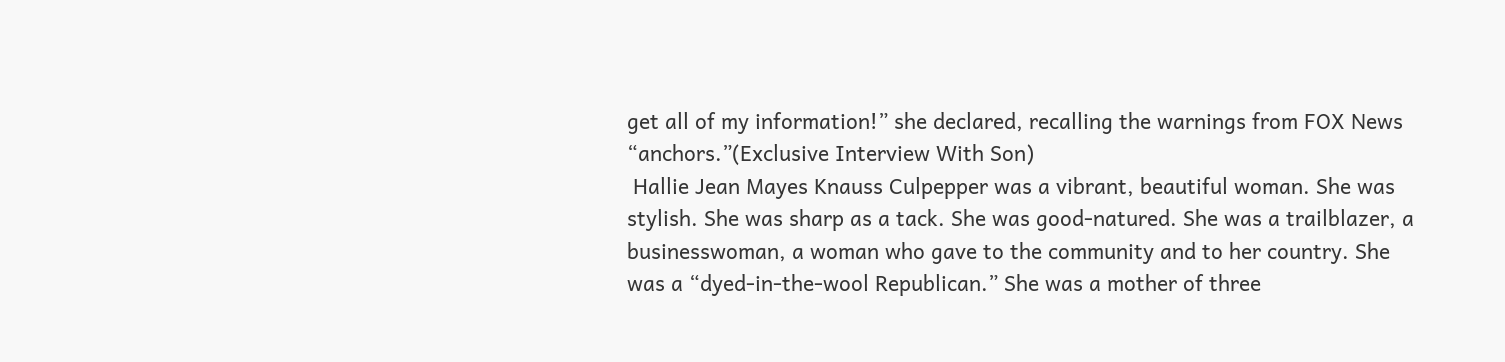get all of my information!” she declared, recalling the warnings from FOX News “anchors.”(Exclusive Interview With Son)
 Hallie Jean Mayes Knauss Culpepper was a vibrant, beautiful woman. She was stylish. She was sharp as a tack. She was good-natured. She was a trailblazer, a businesswoman, a woman who gave to the community and to her country. She was a “dyed-in-the-wool Republican.” She was a mother of three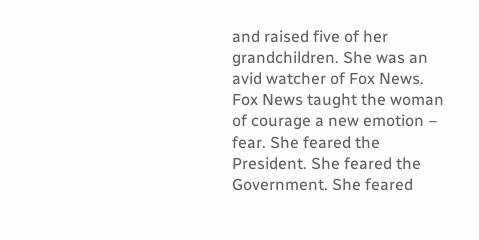and raised five of her grandchildren. She was an avid watcher of Fox News. Fox News taught the woman of courage a new emotion – fear. She feared the President. She feared the Government. She feared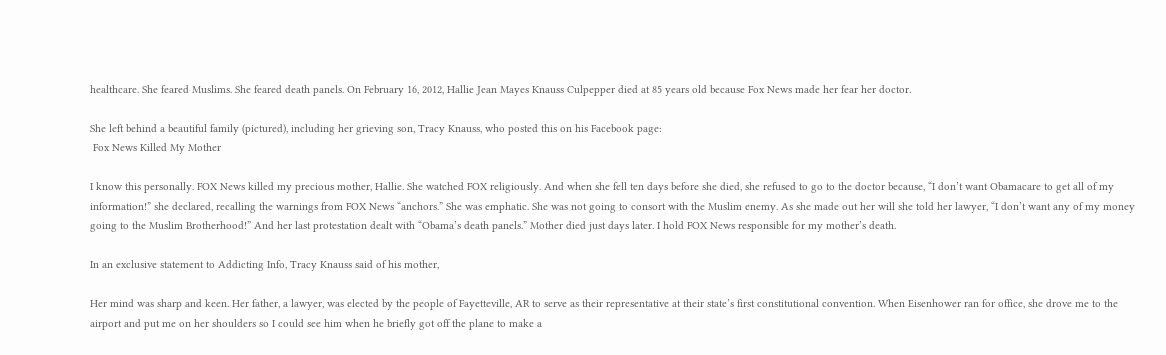healthcare. She feared Muslims. She feared death panels. On February 16, 2012, Hallie Jean Mayes Knauss Culpepper died at 85 years old because Fox News made her fear her doctor.

She left behind a beautiful family (pictured), including her grieving son, Tracy Knauss, who posted this on his Facebook page:
 Fox News Killed My Mother

I know this personally. FOX News killed my precious mother, Hallie. She watched FOX religiously. And when she fell ten days before she died, she refused to go to the doctor because, “I don’t want Obamacare to get all of my information!” she declared, recalling the warnings from FOX News “anchors.” She was emphatic. She was not going to consort with the Muslim enemy. As she made out her will she told her lawyer, “I don’t want any of my money going to the Muslim Brotherhood!” And her last protestation dealt with “Obama’s death panels.” Mother died just days later. I hold FOX News responsible for my mother’s death.

In an exclusive statement to Addicting Info, Tracy Knauss said of his mother,

Her mind was sharp and keen. Her father, a lawyer, was elected by the people of Fayetteville, AR to serve as their representative at their state’s first constitutional convention. When Eisenhower ran for office, she drove me to the airport and put me on her shoulders so I could see him when he briefly got off the plane to make a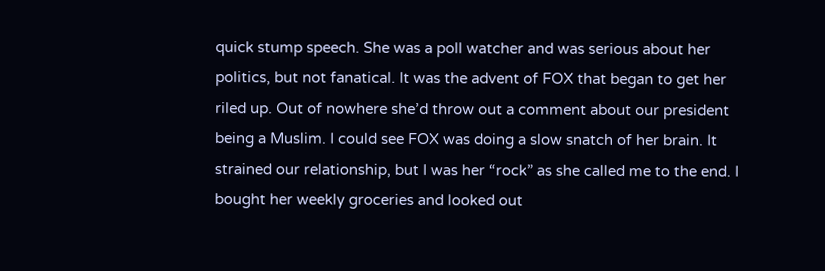quick stump speech. She was a poll watcher and was serious about her politics, but not fanatical. It was the advent of FOX that began to get her riled up. Out of nowhere she’d throw out a comment about our president being a Muslim. I could see FOX was doing a slow snatch of her brain. It strained our relationship, but I was her “rock” as she called me to the end. I bought her weekly groceries and looked out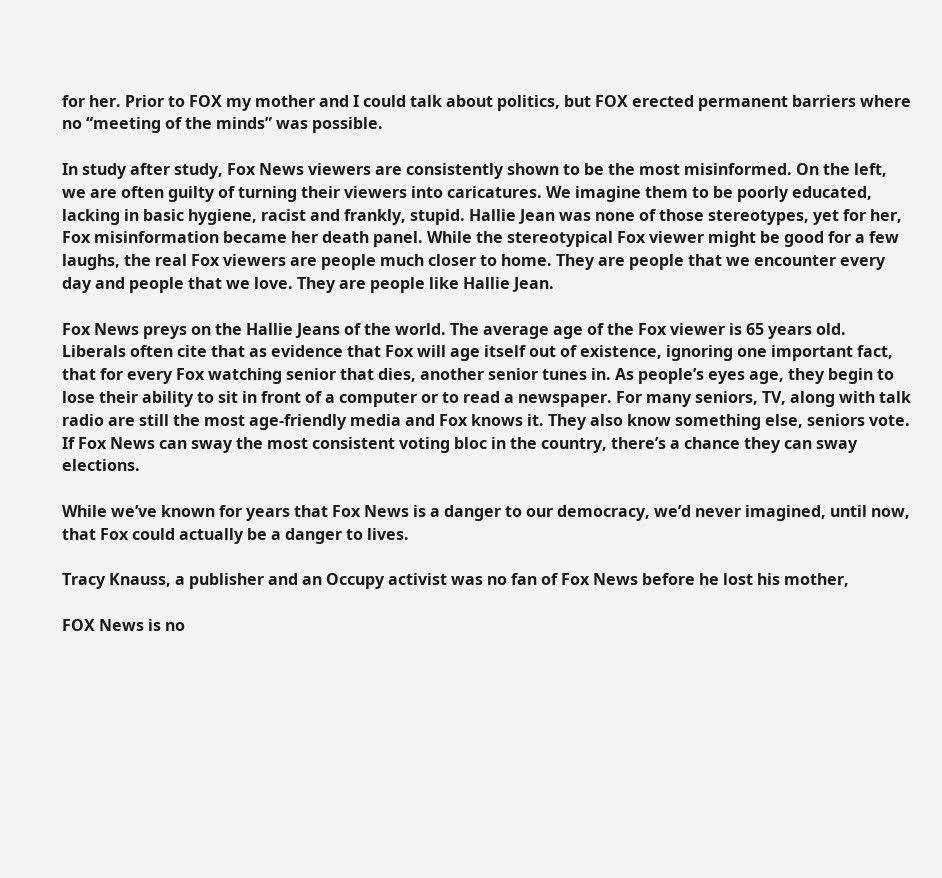for her. Prior to FOX my mother and I could talk about politics, but FOX erected permanent barriers where no “meeting of the minds” was possible.

In study after study, Fox News viewers are consistently shown to be the most misinformed. On the left, we are often guilty of turning their viewers into caricatures. We imagine them to be poorly educated, lacking in basic hygiene, racist and frankly, stupid. Hallie Jean was none of those stereotypes, yet for her, Fox misinformation became her death panel. While the stereotypical Fox viewer might be good for a few laughs, the real Fox viewers are people much closer to home. They are people that we encounter every day and people that we love. They are people like Hallie Jean.

Fox News preys on the Hallie Jeans of the world. The average age of the Fox viewer is 65 years old. Liberals often cite that as evidence that Fox will age itself out of existence, ignoring one important fact, that for every Fox watching senior that dies, another senior tunes in. As people’s eyes age, they begin to lose their ability to sit in front of a computer or to read a newspaper. For many seniors, TV, along with talk radio are still the most age-friendly media and Fox knows it. They also know something else, seniors vote. If Fox News can sway the most consistent voting bloc in the country, there’s a chance they can sway elections.

While we’ve known for years that Fox News is a danger to our democracy, we’d never imagined, until now, that Fox could actually be a danger to lives.

Tracy Knauss, a publisher and an Occupy activist was no fan of Fox News before he lost his mother,

FOX News is no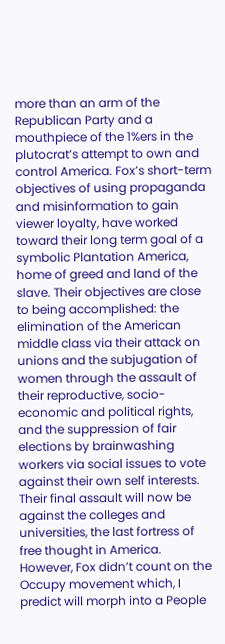more than an arm of the Republican Party and a mouthpiece of the 1%ers in the plutocrat’s attempt to own and control America. Fox’s short-term objectives of using propaganda and misinformation to gain viewer loyalty, have worked toward their long term goal of a symbolic Plantation America, home of greed and land of the slave. Their objectives are close to being accomplished: the elimination of the American middle class via their attack on unions and the subjugation of women through the assault of their reproductive, socio-economic and political rights, and the suppression of fair elections by brainwashing workers via social issues to vote against their own self interests. Their final assault will now be against the colleges and universities, the last fortress of free thought in America. However, Fox didn’t count on the Occupy movement which, I predict will morph into a People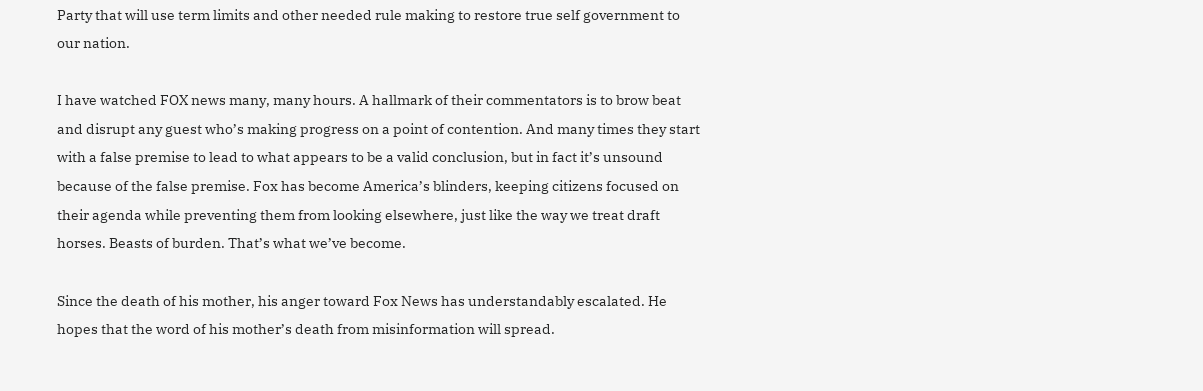Party that will use term limits and other needed rule making to restore true self government to our nation.

I have watched FOX news many, many hours. A hallmark of their commentators is to brow beat and disrupt any guest who’s making progress on a point of contention. And many times they start with a false premise to lead to what appears to be a valid conclusion, but in fact it’s unsound because of the false premise. Fox has become America’s blinders, keeping citizens focused on their agenda while preventing them from looking elsewhere, just like the way we treat draft horses. Beasts of burden. That’s what we’ve become.

Since the death of his mother, his anger toward Fox News has understandably escalated. He hopes that the word of his mother’s death from misinformation will spread.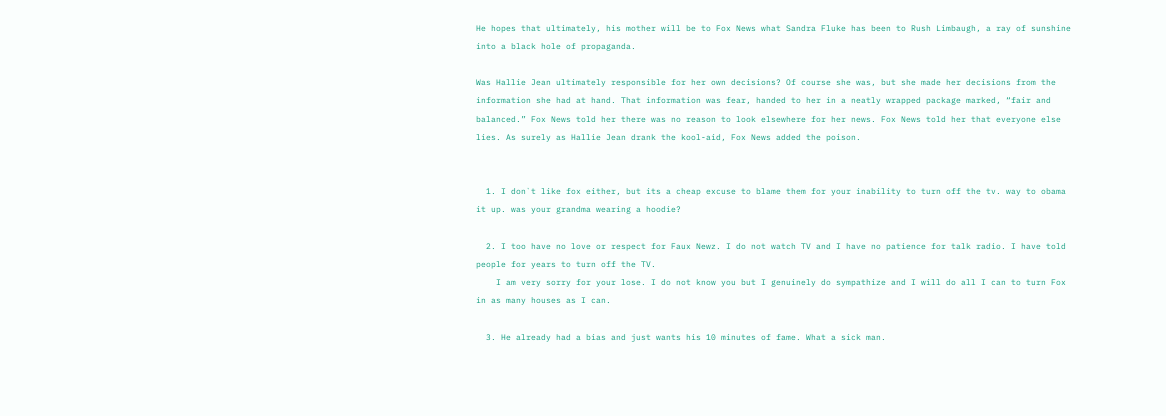He hopes that ultimately, his mother will be to Fox News what Sandra Fluke has been to Rush Limbaugh, a ray of sunshine into a black hole of propaganda.

Was Hallie Jean ultimately responsible for her own decisions? Of course she was, but she made her decisions from the information she had at hand. That information was fear, handed to her in a neatly wrapped package marked, “fair and balanced.” Fox News told her there was no reason to look elsewhere for her news. Fox News told her that everyone else lies. As surely as Hallie Jean drank the kool-aid, Fox News added the poison.


  1. I don`t like fox either, but its a cheap excuse to blame them for your inability to turn off the tv. way to obama it up. was your grandma wearing a hoodie?

  2. I too have no love or respect for Faux Newz. I do not watch TV and I have no patience for talk radio. I have told people for years to turn off the TV.
    I am very sorry for your lose. I do not know you but I genuinely do sympathize and I will do all I can to turn Fox in as many houses as I can.

  3. He already had a bias and just wants his 10 minutes of fame. What a sick man.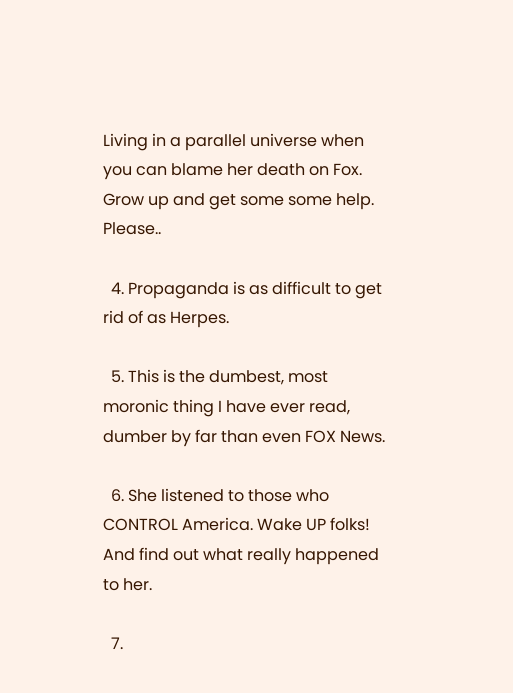Living in a parallel universe when you can blame her death on Fox. Grow up and get some some help. Please..

  4. Propaganda is as difficult to get rid of as Herpes.

  5. This is the dumbest, most moronic thing I have ever read, dumber by far than even FOX News.

  6. She listened to those who CONTROL America. Wake UP folks! And find out what really happened to her.

  7.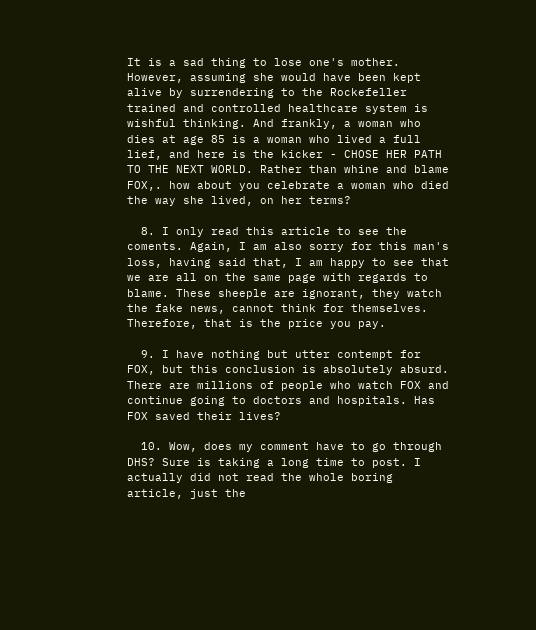It is a sad thing to lose one's mother. However, assuming she would have been kept alive by surrendering to the Rockefeller trained and controlled healthcare system is wishful thinking. And frankly, a woman who dies at age 85 is a woman who lived a full lief, and here is the kicker - CHOSE HER PATH TO THE NEXT WORLD. Rather than whine and blame FOX,. how about you celebrate a woman who died the way she lived, on her terms?

  8. I only read this article to see the coments. Again, I am also sorry for this man's loss, having said that, I am happy to see that we are all on the same page with regards to blame. These sheeple are ignorant, they watch the fake news, cannot think for themselves. Therefore, that is the price you pay.

  9. I have nothing but utter contempt for FOX, but this conclusion is absolutely absurd. There are millions of people who watch FOX and continue going to doctors and hospitals. Has FOX saved their lives?

  10. Wow, does my comment have to go through DHS? Sure is taking a long time to post. I actually did not read the whole boring article, just the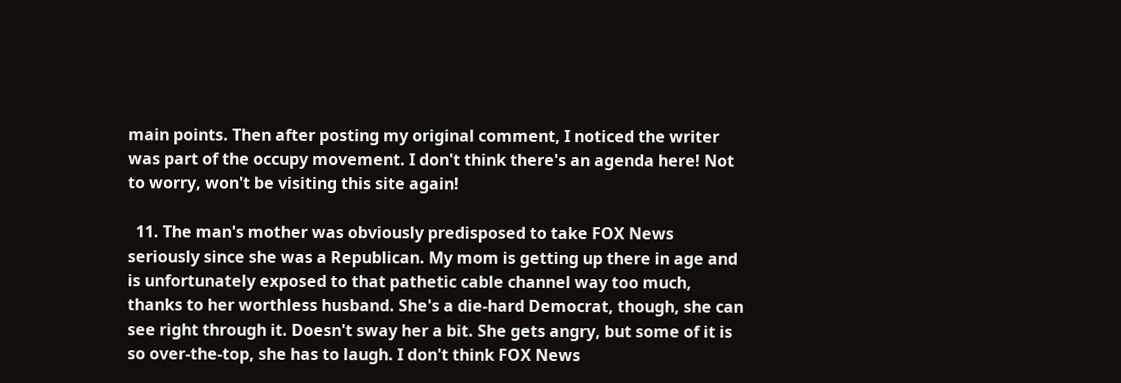main points. Then after posting my original comment, I noticed the writer was part of the occupy movement. I don't think there's an agenda here! Not to worry, won't be visiting this site again!

  11. The man's mother was obviously predisposed to take FOX News seriously since she was a Republican. My mom is getting up there in age and is unfortunately exposed to that pathetic cable channel way too much, thanks to her worthless husband. She's a die-hard Democrat, though, she can see right through it. Doesn't sway her a bit. She gets angry, but some of it is so over-the-top, she has to laugh. I don't think FOX News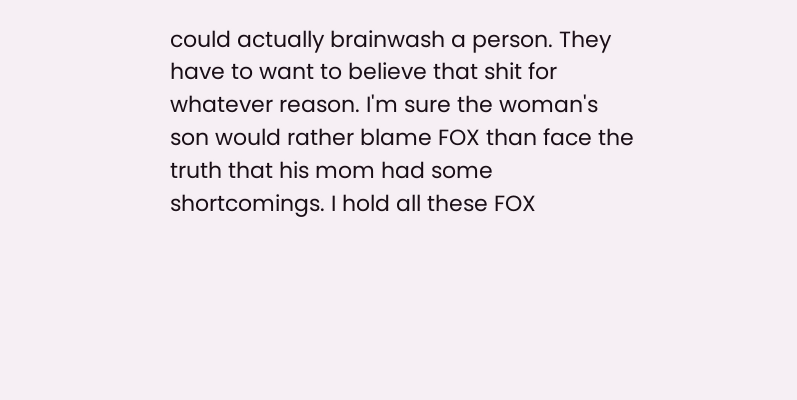could actually brainwash a person. They have to want to believe that shit for whatever reason. I'm sure the woman's son would rather blame FOX than face the truth that his mom had some shortcomings. I hold all these FOX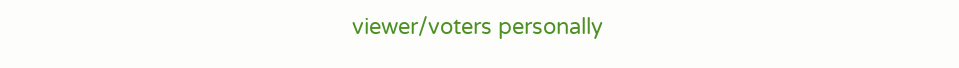viewer/voters personally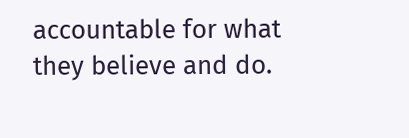accountable for what they believe and do.